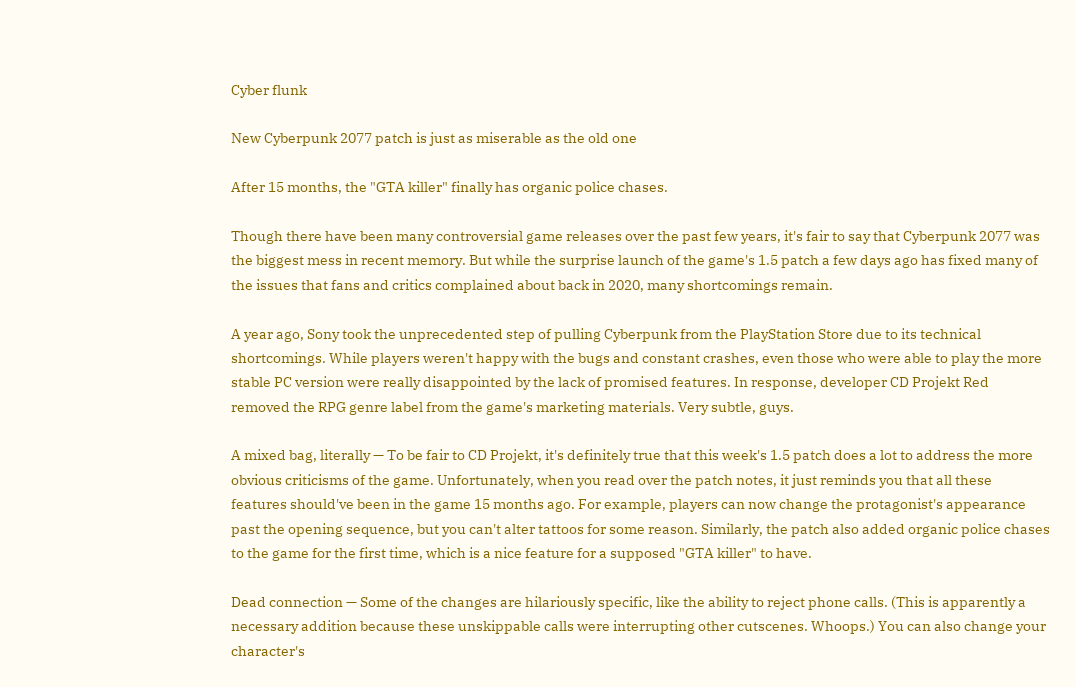Cyber flunk

New Cyberpunk 2077 patch is just as miserable as the old one

After 15 months, the "GTA killer" finally has organic police chases.

Though there have been many controversial game releases over the past few years, it's fair to say that Cyberpunk 2077 was the biggest mess in recent memory. But while the surprise launch of the game's 1.5 patch a few days ago has fixed many of the issues that fans and critics complained about back in 2020, many shortcomings remain.

A year ago, Sony took the unprecedented step of pulling Cyberpunk from the PlayStation Store due to its technical shortcomings. While players weren't happy with the bugs and constant crashes, even those who were able to play the more stable PC version were really disappointed by the lack of promised features. In response, developer CD Projekt Red removed the RPG genre label from the game's marketing materials. Very subtle, guys.

A mixed bag, literally — To be fair to CD Projekt, it's definitely true that this week's 1.5 patch does a lot to address the more obvious criticisms of the game. Unfortunately, when you read over the patch notes, it just reminds you that all these features should've been in the game 15 months ago. For example, players can now change the protagonist's appearance past the opening sequence, but you can't alter tattoos for some reason. Similarly, the patch also added organic police chases to the game for the first time, which is a nice feature for a supposed "GTA killer" to have.

Dead connection — Some of the changes are hilariously specific, like the ability to reject phone calls. (This is apparently a necessary addition because these unskippable calls were interrupting other cutscenes. Whoops.) You can also change your character's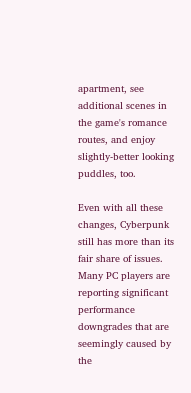apartment, see additional scenes in the game's romance routes, and enjoy slightly-better looking puddles, too.

Even with all these changes, Cyberpunk still has more than its fair share of issues. Many PC players are reporting significant performance downgrades that are seemingly caused by the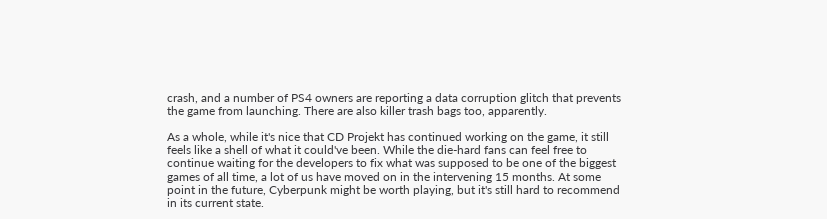crash, and a number of PS4 owners are reporting a data corruption glitch that prevents the game from launching. There are also killer trash bags too, apparently.

As a whole, while it's nice that CD Projekt has continued working on the game, it still feels like a shell of what it could've been. While the die-hard fans can feel free to continue waiting for the developers to fix what was supposed to be one of the biggest games of all time, a lot of us have moved on in the intervening 15 months. At some point in the future, Cyberpunk might be worth playing, but it's still hard to recommend in its current state.